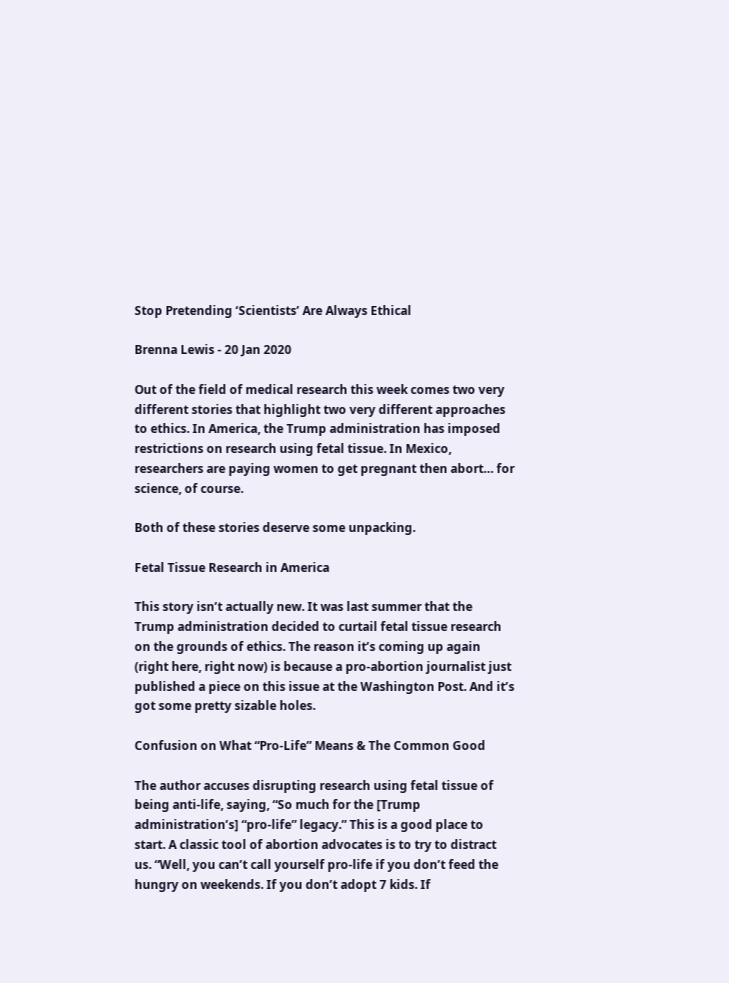Stop Pretending ‘Scientists’ Are Always Ethical

Brenna Lewis - 20 Jan 2020

Out of the field of medical research this week comes two very different stories that highlight two very different approaches to ethics. In America, the Trump administration has imposed restrictions on research using fetal tissue. In Mexico, researchers are paying women to get pregnant then abort… for science, of course.

Both of these stories deserve some unpacking.

Fetal Tissue Research in America

This story isn’t actually new. It was last summer that the Trump administration decided to curtail fetal tissue research on the grounds of ethics. The reason it’s coming up again (right here, right now) is because a pro-abortion journalist just published a piece on this issue at the Washington Post. And it’s got some pretty sizable holes.

Confusion on What “Pro-Life” Means & The Common Good

The author accuses disrupting research using fetal tissue of being anti-life, saying, “So much for the [Trump administration’s] “pro-life” legacy.” This is a good place to start. A classic tool of abortion advocates is to try to distract us. “Well, you can’t call yourself pro-life if you don’t feed the hungry on weekends. If you don’t adopt 7 kids. If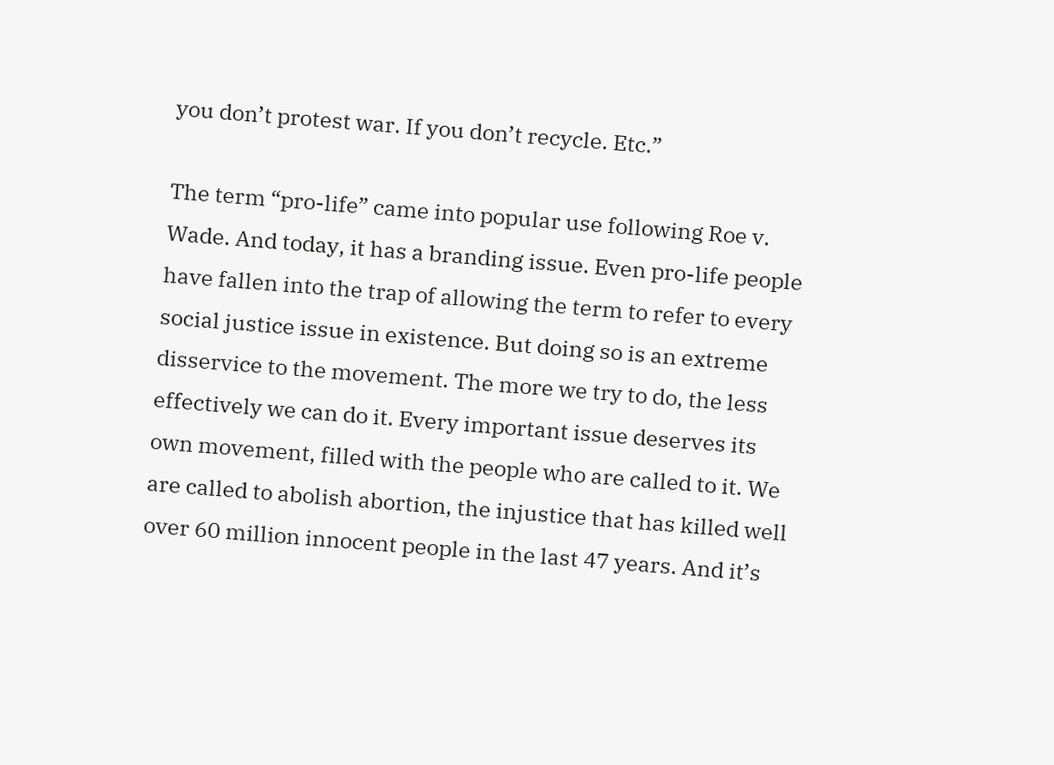you don’t protest war. If you don’t recycle. Etc.”

The term “pro-life” came into popular use following Roe v. Wade. And today, it has a branding issue. Even pro-life people have fallen into the trap of allowing the term to refer to every social justice issue in existence. But doing so is an extreme disservice to the movement. The more we try to do, the less effectively we can do it. Every important issue deserves its own movement, filled with the people who are called to it. We are called to abolish abortion, the injustice that has killed well over 60 million innocent people in the last 47 years. And it’s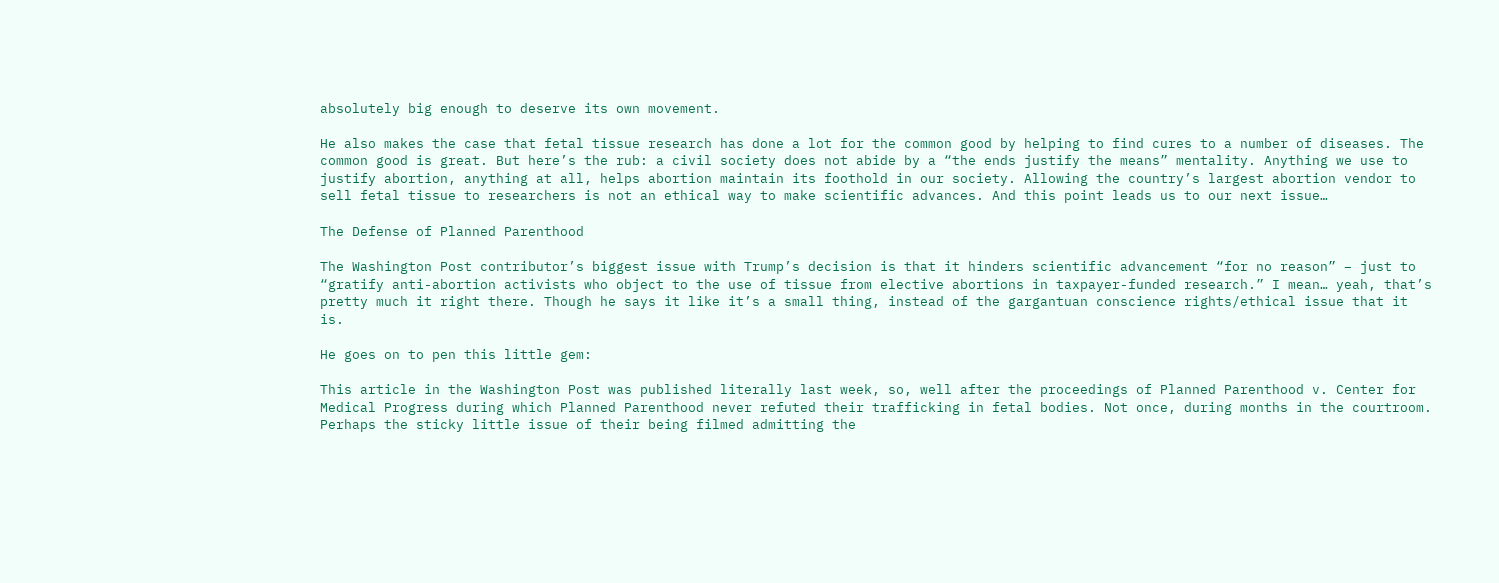absolutely big enough to deserve its own movement.

He also makes the case that fetal tissue research has done a lot for the common good by helping to find cures to a number of diseases. The common good is great. But here’s the rub: a civil society does not abide by a “the ends justify the means” mentality. Anything we use to justify abortion, anything at all, helps abortion maintain its foothold in our society. Allowing the country’s largest abortion vendor to sell fetal tissue to researchers is not an ethical way to make scientific advances. And this point leads us to our next issue…

The Defense of Planned Parenthood

The Washington Post contributor’s biggest issue with Trump’s decision is that it hinders scientific advancement “for no reason” – just to “gratify anti-abortion activists who object to the use of tissue from elective abortions in taxpayer-funded research.” I mean… yeah, that’s pretty much it right there. Though he says it like it’s a small thing, instead of the gargantuan conscience rights/ethical issue that it is.

He goes on to pen this little gem:

This article in the Washington Post was published literally last week, so, well after the proceedings of Planned Parenthood v. Center for Medical Progress during which Planned Parenthood never refuted their trafficking in fetal bodies. Not once, during months in the courtroom. Perhaps the sticky little issue of their being filmed admitting the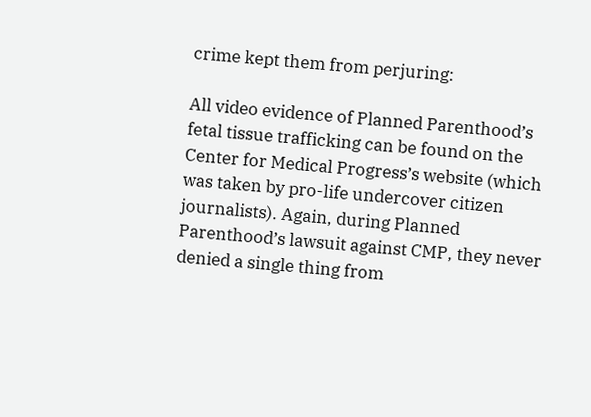crime kept them from perjuring:

All video evidence of Planned Parenthood’s fetal tissue trafficking can be found on the Center for Medical Progress’s website (which was taken by pro-life undercover citizen journalists). Again, during Planned Parenthood’s lawsuit against CMP, they never denied a single thing from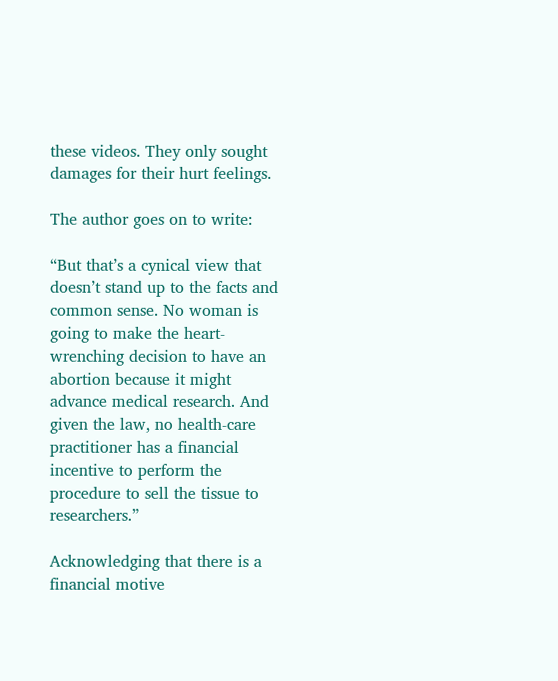these videos. They only sought damages for their hurt feelings.

The author goes on to write:

“But that’s a cynical view that doesn’t stand up to the facts and common sense. No woman is going to make the heart-wrenching decision to have an abortion because it might advance medical research. And given the law, no health-care practitioner has a financial incentive to perform the procedure to sell the tissue to researchers.”

Acknowledging that there is a financial motive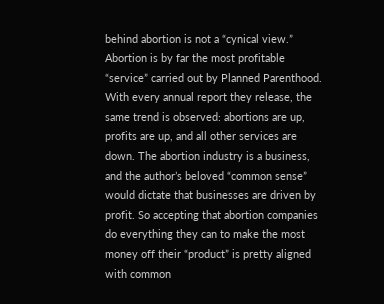behind abortion is not a “cynical view.” Abortion is by far the most profitable “service” carried out by Planned Parenthood. With every annual report they release, the same trend is observed: abortions are up, profits are up, and all other services are down. The abortion industry is a business, and the author’s beloved “common sense” would dictate that businesses are driven by profit. So accepting that abortion companies do everything they can to make the most money off their “product” is pretty aligned with common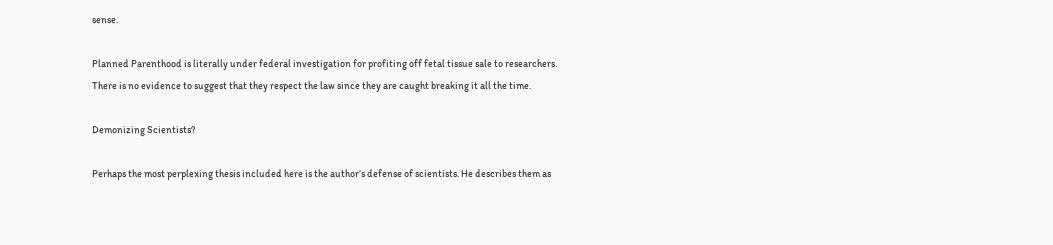sense.

Planned Parenthood is literally under federal investigation for profiting off fetal tissue sale to researchers. There is no evidence to suggest that they respect the law since they are caught breaking it all the time.

Demonizing Scientists?

Perhaps the most perplexing thesis included here is the author’s defense of scientists. He describes them as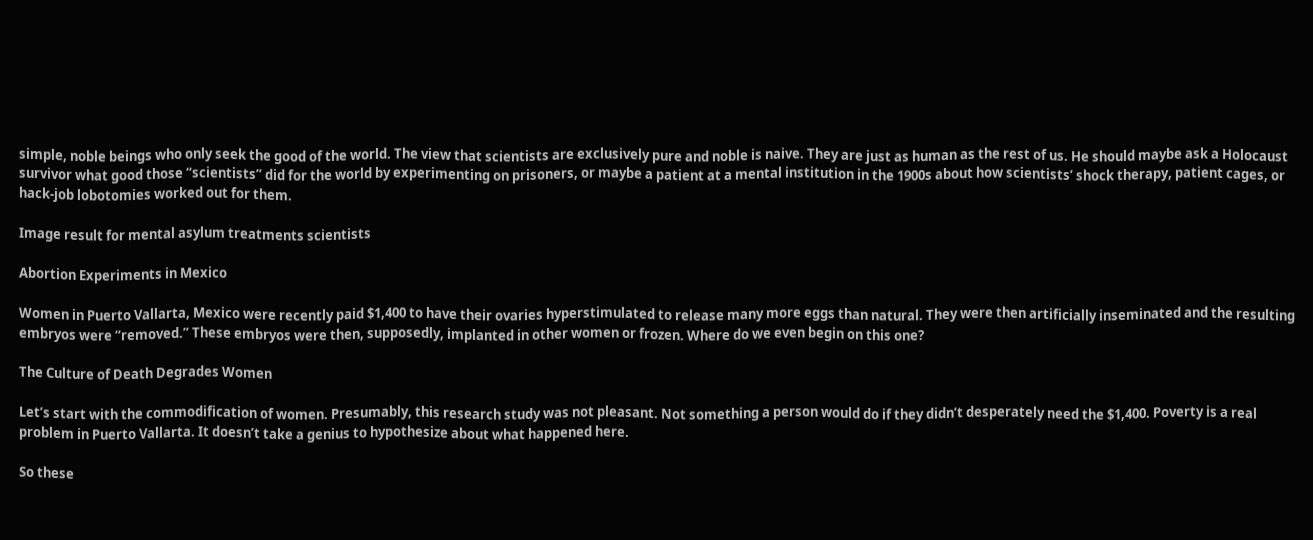simple, noble beings who only seek the good of the world. The view that scientists are exclusively pure and noble is naive. They are just as human as the rest of us. He should maybe ask a Holocaust survivor what good those “scientists” did for the world by experimenting on prisoners, or maybe a patient at a mental institution in the 1900s about how scientists’ shock therapy, patient cages, or hack-job lobotomies worked out for them.

Image result for mental asylum treatments scientists

Abortion Experiments in Mexico

Women in Puerto Vallarta, Mexico were recently paid $1,400 to have their ovaries hyperstimulated to release many more eggs than natural. They were then artificially inseminated and the resulting embryos were “removed.” These embryos were then, supposedly, implanted in other women or frozen. Where do we even begin on this one?

The Culture of Death Degrades Women

Let’s start with the commodification of women. Presumably, this research study was not pleasant. Not something a person would do if they didn’t desperately need the $1,400. Poverty is a real problem in Puerto Vallarta. It doesn’t take a genius to hypothesize about what happened here.

So these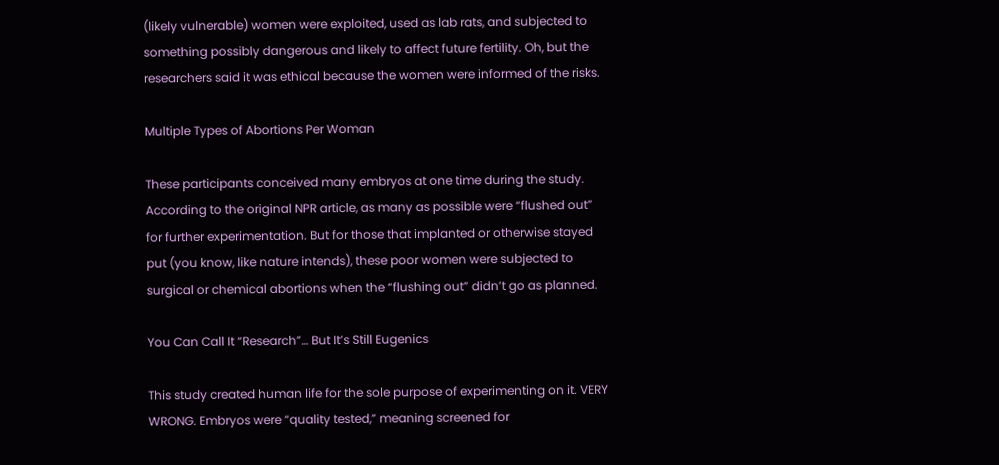(likely vulnerable) women were exploited, used as lab rats, and subjected to something possibly dangerous and likely to affect future fertility. Oh, but the researchers said it was ethical because the women were informed of the risks.

Multiple Types of Abortions Per Woman

These participants conceived many embryos at one time during the study. According to the original NPR article, as many as possible were “flushed out” for further experimentation. But for those that implanted or otherwise stayed put (you know, like nature intends), these poor women were subjected to surgical or chemical abortions when the “flushing out” didn’t go as planned.

You Can Call It “Research”… But It’s Still Eugenics

This study created human life for the sole purpose of experimenting on it. VERY WRONG. Embryos were “quality tested,” meaning screened for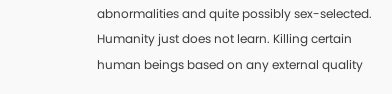abnormalities and quite possibly sex-selected. Humanity just does not learn. Killing certain human beings based on any external quality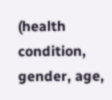(health condition, gender, age,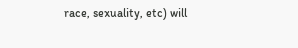race, sexuality, etc) will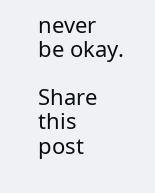never be okay.

Share this post